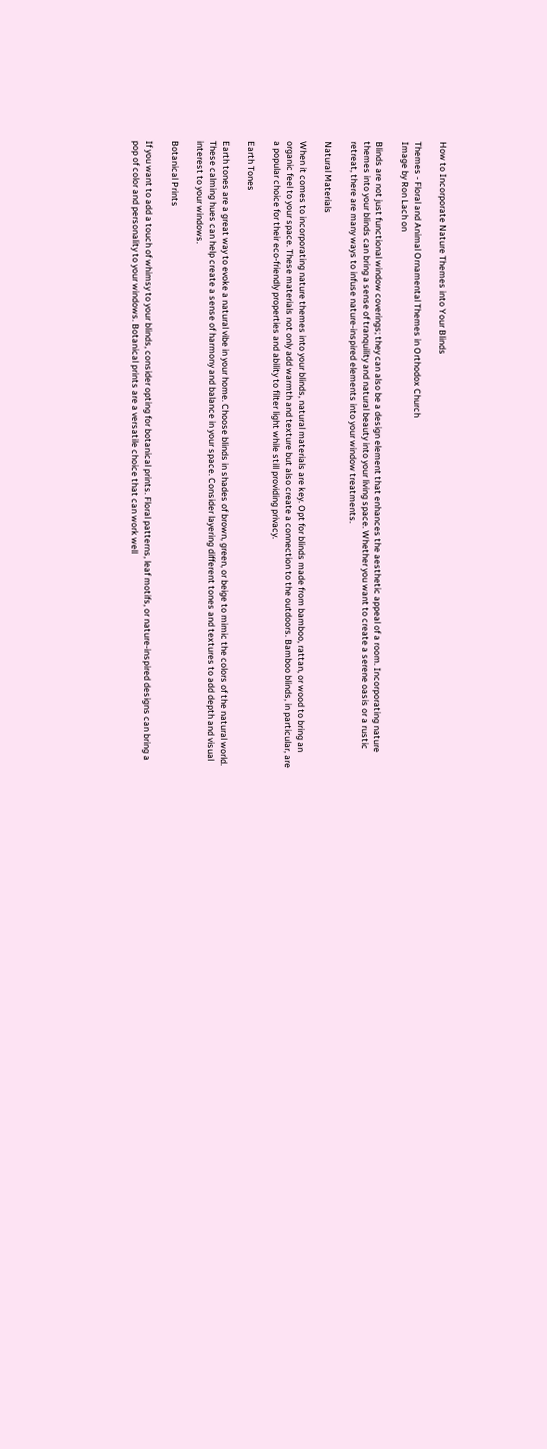How to Incorporate Nature Themes into Your Blinds

Themes - Floral and Animal Ornamental Themes in Orthodox Church
Image by Ron Lach on

Blinds are not just functional window coverings; they can also be a design element that enhances the aesthetic appeal of a room. Incorporating nature themes into your blinds can bring a sense of tranquility and natural beauty into your living space. Whether you want to create a serene oasis or a rustic retreat, there are many ways to infuse nature-inspired elements into your window treatments.

Natural Materials

When it comes to incorporating nature themes into your blinds, natural materials are key. Opt for blinds made from bamboo, rattan, or wood to bring an organic feel to your space. These materials not only add warmth and texture but also create a connection to the outdoors. Bamboo blinds, in particular, are a popular choice for their eco-friendly properties and ability to filter light while still providing privacy.

Earth Tones

Earth tones are a great way to evoke a natural vibe in your home. Choose blinds in shades of brown, green, or beige to mimic the colors of the natural world. These calming hues can help create a sense of harmony and balance in your space. Consider layering different tones and textures to add depth and visual interest to your windows.

Botanical Prints

If you want to add a touch of whimsy to your blinds, consider opting for botanical prints. Floral patterns, leaf motifs, or nature-inspired designs can bring a pop of color and personality to your windows. Botanical prints are a versatile choice that can work well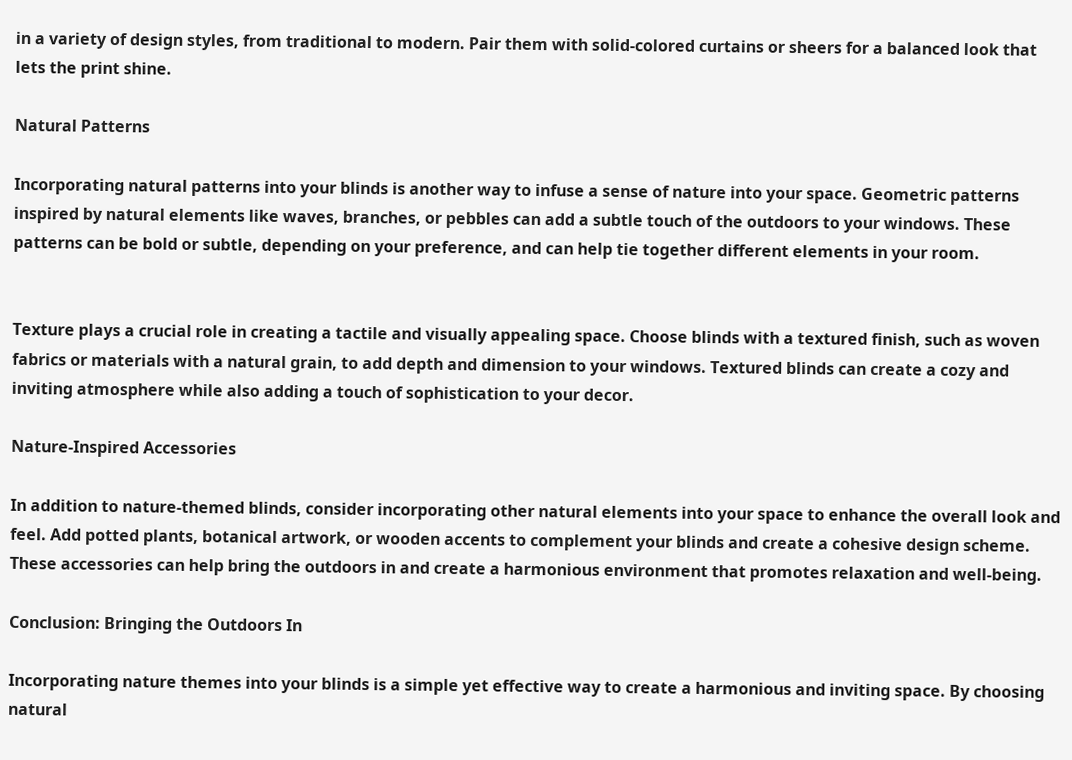in a variety of design styles, from traditional to modern. Pair them with solid-colored curtains or sheers for a balanced look that lets the print shine.

Natural Patterns

Incorporating natural patterns into your blinds is another way to infuse a sense of nature into your space. Geometric patterns inspired by natural elements like waves, branches, or pebbles can add a subtle touch of the outdoors to your windows. These patterns can be bold or subtle, depending on your preference, and can help tie together different elements in your room.


Texture plays a crucial role in creating a tactile and visually appealing space. Choose blinds with a textured finish, such as woven fabrics or materials with a natural grain, to add depth and dimension to your windows. Textured blinds can create a cozy and inviting atmosphere while also adding a touch of sophistication to your decor.

Nature-Inspired Accessories

In addition to nature-themed blinds, consider incorporating other natural elements into your space to enhance the overall look and feel. Add potted plants, botanical artwork, or wooden accents to complement your blinds and create a cohesive design scheme. These accessories can help bring the outdoors in and create a harmonious environment that promotes relaxation and well-being.

Conclusion: Bringing the Outdoors In

Incorporating nature themes into your blinds is a simple yet effective way to create a harmonious and inviting space. By choosing natural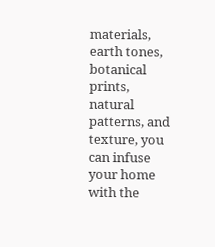materials, earth tones, botanical prints, natural patterns, and texture, you can infuse your home with the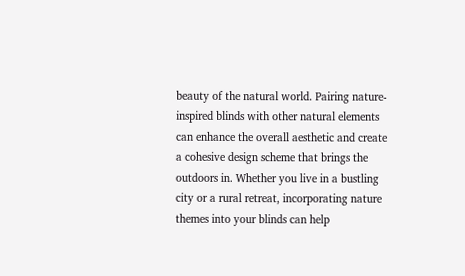beauty of the natural world. Pairing nature-inspired blinds with other natural elements can enhance the overall aesthetic and create a cohesive design scheme that brings the outdoors in. Whether you live in a bustling city or a rural retreat, incorporating nature themes into your blinds can help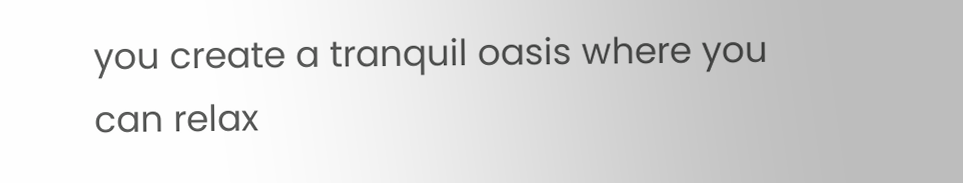you create a tranquil oasis where you can relax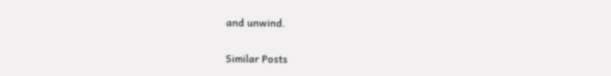and unwind.

Similar Posts